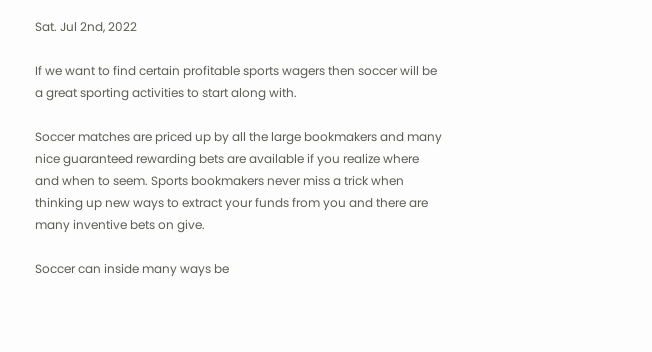Sat. Jul 2nd, 2022

If we want to find certain profitable sports wagers then soccer will be a great sporting activities to start along with.

Soccer matches are priced up by all the large bookmakers and many nice guaranteed rewarding bets are available if you realize where and when to seem. Sports bookmakers never miss a trick when thinking up new ways to extract your funds from you and there are many inventive bets on give.

Soccer can inside many ways be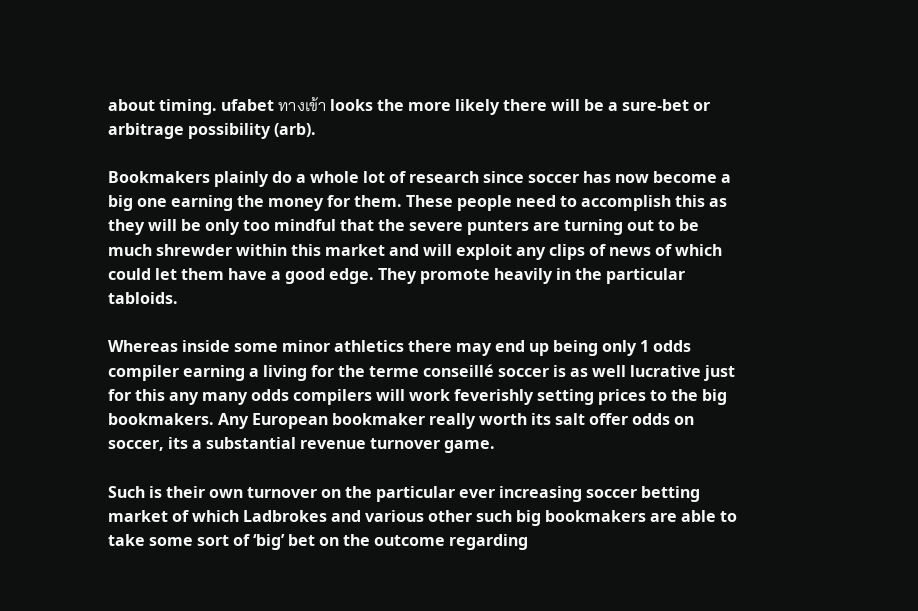about timing. ufabet ทางเข้า looks the more likely there will be a sure-bet or arbitrage possibility (arb).

Bookmakers plainly do a whole lot of research since soccer has now become a big one earning the money for them. These people need to accomplish this as they will be only too mindful that the severe punters are turning out to be much shrewder within this market and will exploit any clips of news of which could let them have a good edge. They promote heavily in the particular tabloids.

Whereas inside some minor athletics there may end up being only 1 odds compiler earning a living for the terme conseillé soccer is as well lucrative just for this any many odds compilers will work feverishly setting prices to the big bookmakers. Any European bookmaker really worth its salt offer odds on soccer, its a substantial revenue turnover game.

Such is their own turnover on the particular ever increasing soccer betting market of which Ladbrokes and various other such big bookmakers are able to take some sort of ‘big’ bet on the outcome regarding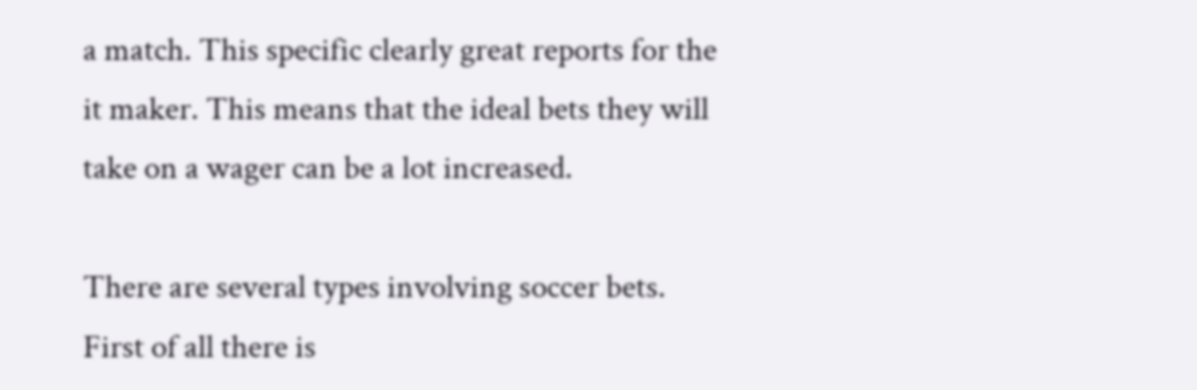a match. This specific clearly great reports for the it maker. This means that the ideal bets they will take on a wager can be a lot increased.

There are several types involving soccer bets. First of all there is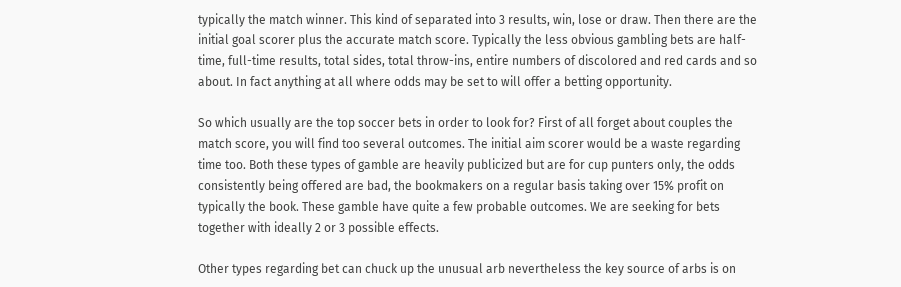typically the match winner. This kind of separated into 3 results, win, lose or draw. Then there are the initial goal scorer plus the accurate match score. Typically the less obvious gambling bets are half-time, full-time results, total sides, total throw-ins, entire numbers of discolored and red cards and so about. In fact anything at all where odds may be set to will offer a betting opportunity.

So which usually are the top soccer bets in order to look for? First of all forget about couples the match score, you will find too several outcomes. The initial aim scorer would be a waste regarding time too. Both these types of gamble are heavily publicized but are for cup punters only, the odds consistently being offered are bad, the bookmakers on a regular basis taking over 15% profit on typically the book. These gamble have quite a few probable outcomes. We are seeking for bets together with ideally 2 or 3 possible effects.

Other types regarding bet can chuck up the unusual arb nevertheless the key source of arbs is on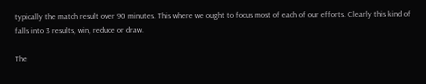typically the match result over 90 minutes. This where we ought to focus most of each of our efforts. Clearly this kind of falls into 3 results, win, reduce or draw.

The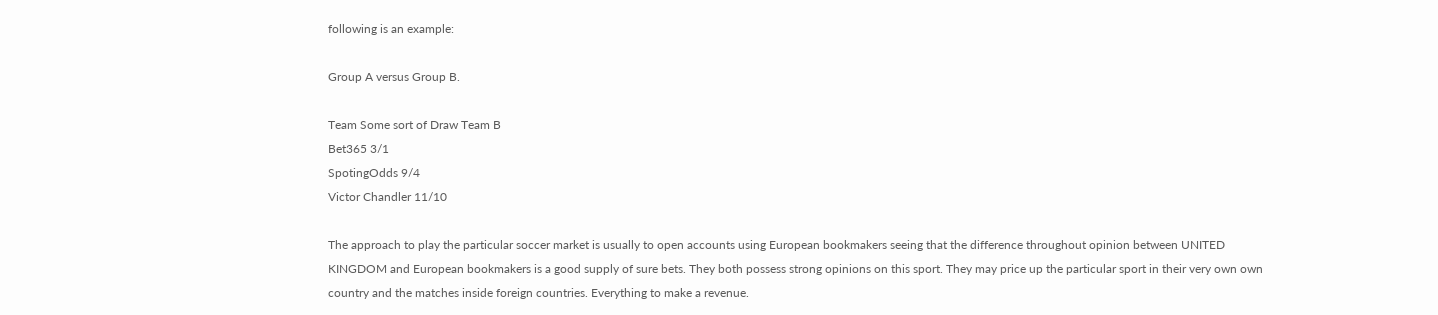following is an example:

Group A versus Group B.

Team Some sort of Draw Team B
Bet365 3/1
SpotingOdds 9/4
Victor Chandler 11/10

The approach to play the particular soccer market is usually to open accounts using European bookmakers seeing that the difference throughout opinion between UNITED KINGDOM and European bookmakers is a good supply of sure bets. They both possess strong opinions on this sport. They may price up the particular sport in their very own own country and the matches inside foreign countries. Everything to make a revenue.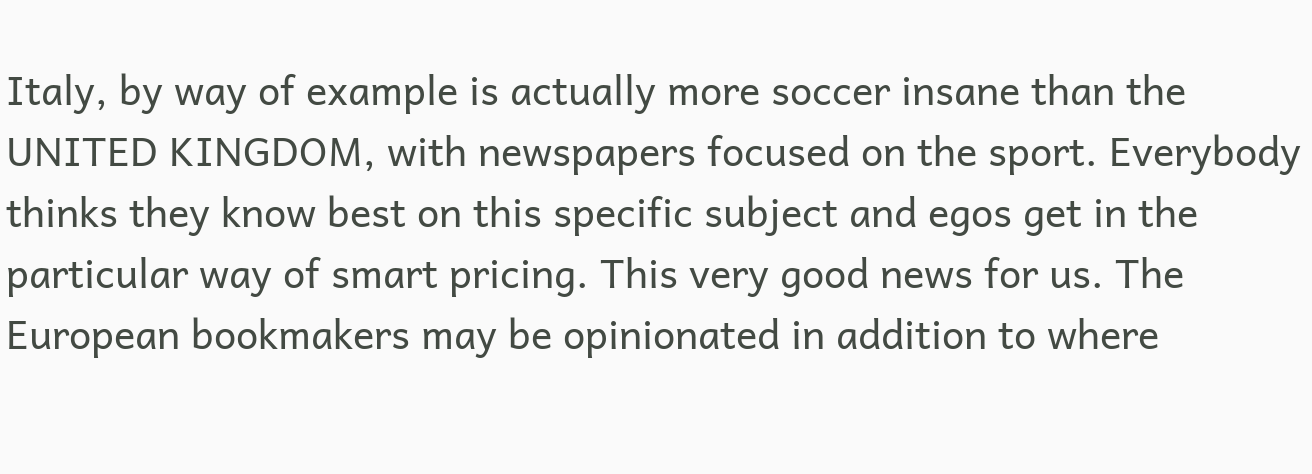Italy, by way of example is actually more soccer insane than the UNITED KINGDOM, with newspapers focused on the sport. Everybody thinks they know best on this specific subject and egos get in the particular way of smart pricing. This very good news for us. The European bookmakers may be opinionated in addition to where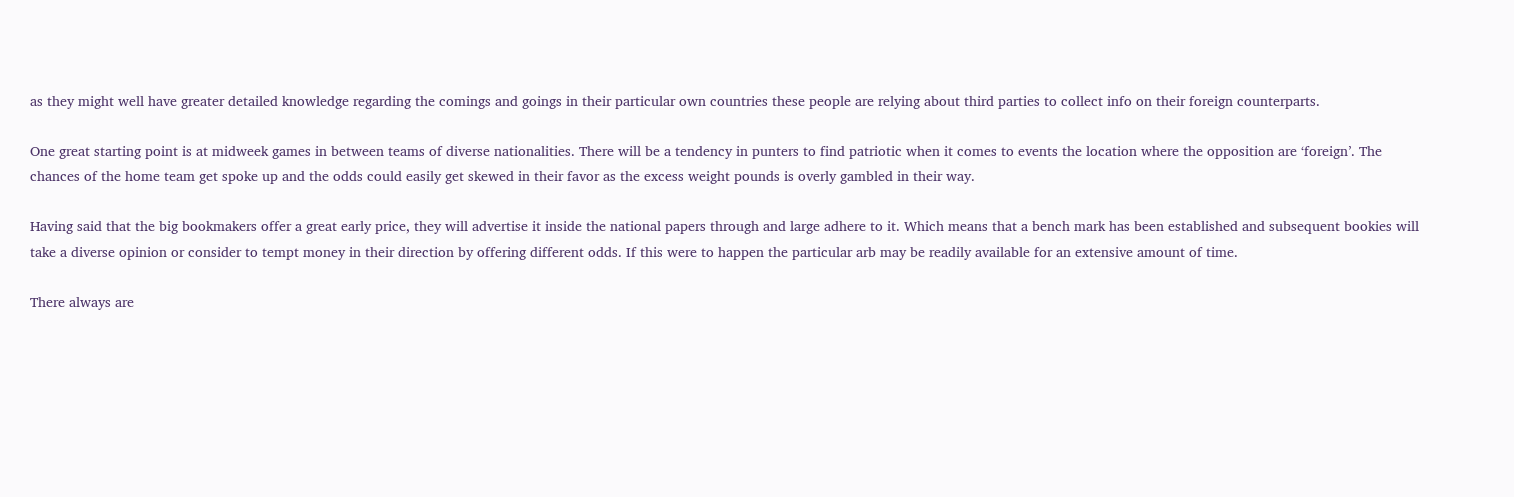as they might well have greater detailed knowledge regarding the comings and goings in their particular own countries these people are relying about third parties to collect info on their foreign counterparts.

One great starting point is at midweek games in between teams of diverse nationalities. There will be a tendency in punters to find patriotic when it comes to events the location where the opposition are ‘foreign’. The chances of the home team get spoke up and the odds could easily get skewed in their favor as the excess weight pounds is overly gambled in their way.

Having said that the big bookmakers offer a great early price, they will advertise it inside the national papers through and large adhere to it. Which means that a bench mark has been established and subsequent bookies will take a diverse opinion or consider to tempt money in their direction by offering different odds. If this were to happen the particular arb may be readily available for an extensive amount of time.

There always are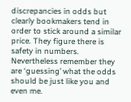discrepancies in odds but clearly bookmakers tend in order to stick around a similar price. They figure there is safety in numbers. Nevertheless remember they are ‘guessing’ what the odds should be just like you and even me.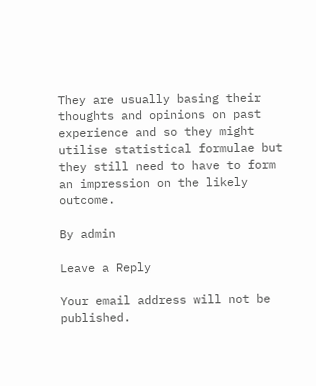They are usually basing their thoughts and opinions on past experience and so they might utilise statistical formulae but they still need to have to form an impression on the likely outcome.

By admin

Leave a Reply

Your email address will not be published.